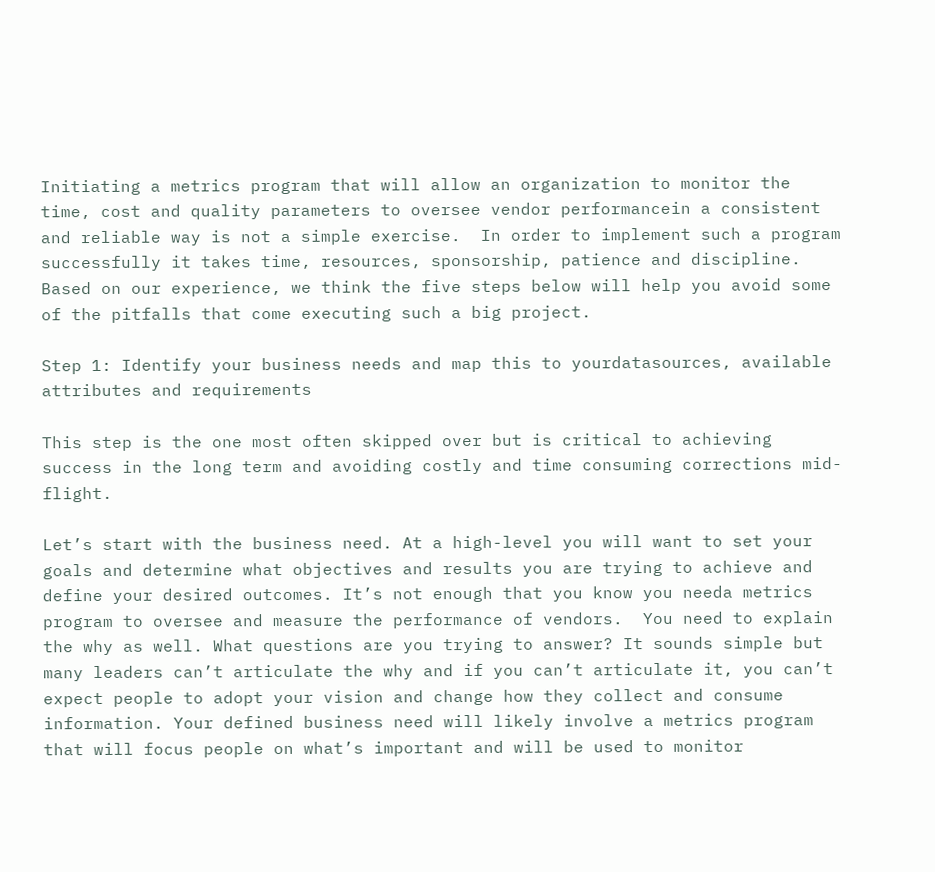Initiating a metrics program that will allow an organization to monitor the time, cost and quality parameters to oversee vendor performancein a consistent and reliable way is not a simple exercise.  In order to implement such a program successfully it takes time, resources, sponsorship, patience and discipline. Based on our experience, we think the five steps below will help you avoid some of the pitfalls that come executing such a big project.

Step 1: Identify your business needs and map this to yourdatasources, available attributes and requirements

This step is the one most often skipped over but is critical to achieving success in the long term and avoiding costly and time consuming corrections mid-flight.

Let’s start with the business need. At a high-level you will want to set your goals and determine what objectives and results you are trying to achieve and define your desired outcomes. It’s not enough that you know you needa metrics program to oversee and measure the performance of vendors.  You need to explain the why as well. What questions are you trying to answer? It sounds simple but many leaders can’t articulate the why and if you can’t articulate it, you can’t expect people to adopt your vision and change how they collect and consume information. Your defined business need will likely involve a metrics program that will focus people on what’s important and will be used to monitor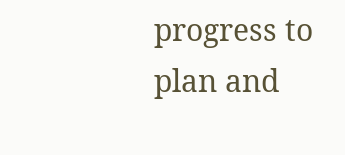progress to plan and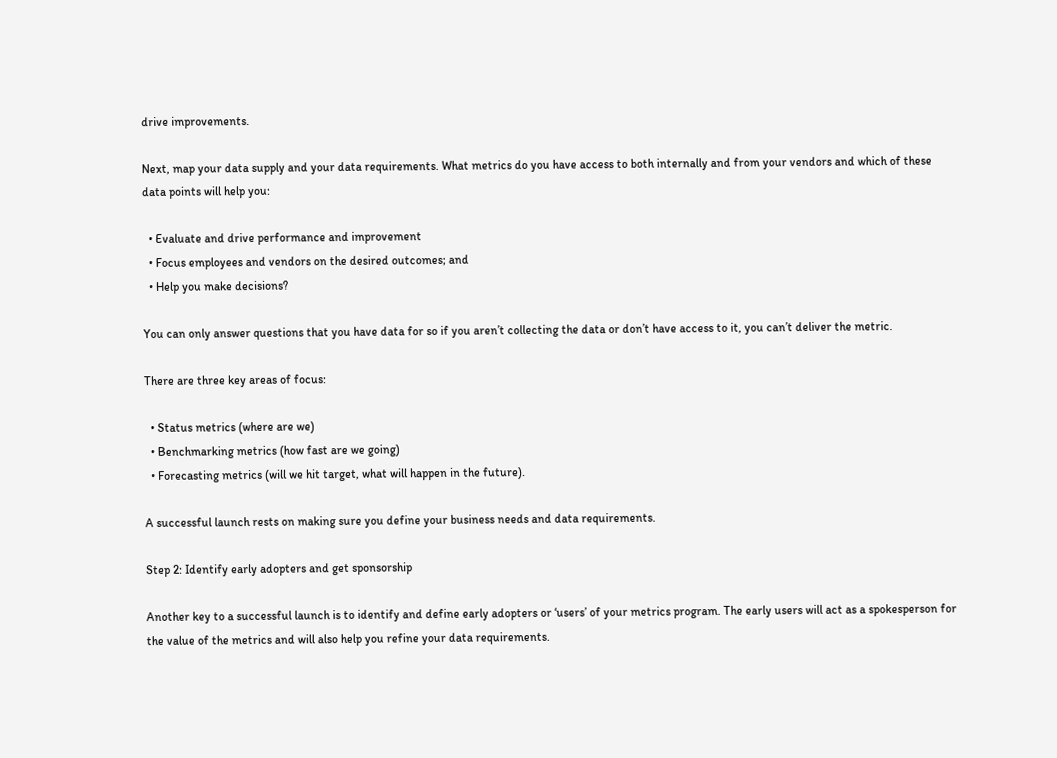drive improvements.

Next, map your data supply and your data requirements. What metrics do you have access to both internally and from your vendors and which of these data points will help you:

  • Evaluate and drive performance and improvement
  • Focus employees and vendors on the desired outcomes; and
  • Help you make decisions?

You can only answer questions that you have data for so if you aren’t collecting the data or don’t have access to it, you can’t deliver the metric.

There are three key areas of focus:

  • Status metrics (where are we)
  • Benchmarking metrics (how fast are we going)
  • Forecasting metrics (will we hit target, what will happen in the future).

A successful launch rests on making sure you define your business needs and data requirements.

Step 2: Identify early adopters and get sponsorship

Another key to a successful launch is to identify and define early adopters or ‘users’ of your metrics program. The early users will act as a spokesperson for the value of the metrics and will also help you refine your data requirements.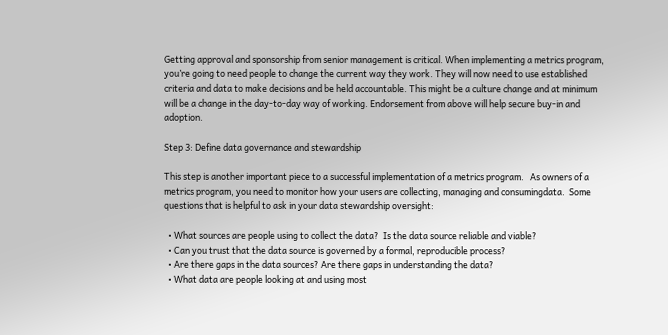Getting approval and sponsorship from senior management is critical. When implementing a metrics program, you’re going to need people to change the current way they work. They will now need to use established criteria and data to make decisions and be held accountable. This might be a culture change and at minimum will be a change in the day-to-day way of working. Endorsement from above will help secure buy-in and adoption.

Step 3: Define data governance and stewardship

This step is another important piece to a successful implementation of a metrics program.   As owners of a metrics program, you need to monitor how your users are collecting, managing and consumingdata.  Some questions that is helpful to ask in your data stewardship oversight:

  • What sources are people using to collect the data?  Is the data source reliable and viable?
  • Can you trust that the data source is governed by a formal, reproducible process?
  • Are there gaps in the data sources? Are there gaps in understanding the data?
  • What data are people looking at and using most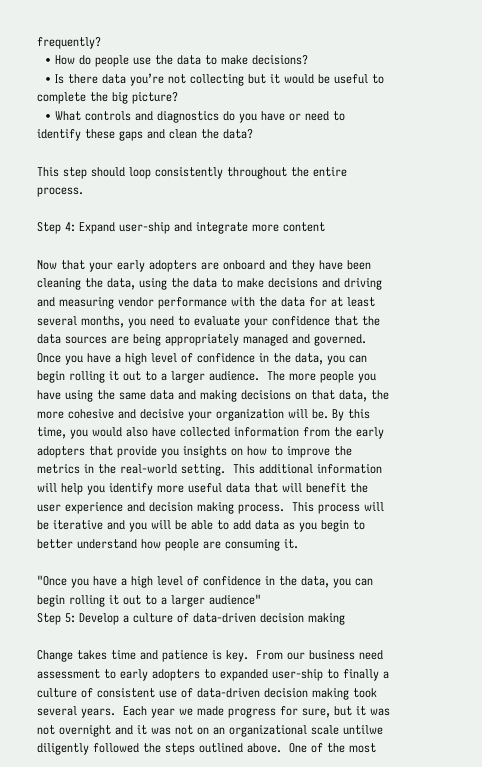frequently?
  • How do people use the data to make decisions?
  • Is there data you’re not collecting but it would be useful to complete the big picture?
  • What controls and diagnostics do you have or need to identify these gaps and clean the data?

This step should loop consistently throughout the entire process.

Step 4: Expand user-ship and integrate more content

Now that your early adopters are onboard and they have been cleaning the data, using the data to make decisions and driving and measuring vendor performance with the data for at least several months, you need to evaluate your confidence that the data sources are being appropriately managed and governed.  Once you have a high level of confidence in the data, you can begin rolling it out to a larger audience.  The more people you have using the same data and making decisions on that data, the more cohesive and decisive your organization will be. By this time, you would also have collected information from the early adopters that provide you insights on how to improve the metrics in the real-world setting.  This additional information will help you identify more useful data that will benefit the user experience and decision making process.  This process will be iterative and you will be able to add data as you begin to better understand how people are consuming it.

"Once you have a high level of confidence in the data, you can begin rolling it out to a larger audience"
Step 5: Develop a culture of data-driven decision making

Change takes time and patience is key.  From our business need assessment to early adopters to expanded user-ship to finally a culture of consistent use of data-driven decision making took several years.  Each year we made progress for sure, but it was not overnight and it was not on an organizational scale untilwe diligently followed the steps outlined above.  One of the most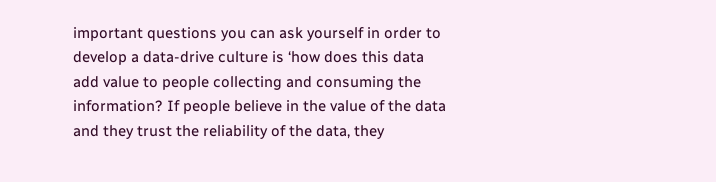important questions you can ask yourself in order to develop a data-drive culture is ‘how does this data add value to people collecting and consuming the information? If people believe in the value of the data and they trust the reliability of the data, they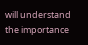will understand the importance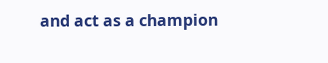and act as a champion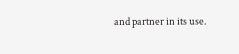and partner in its use.